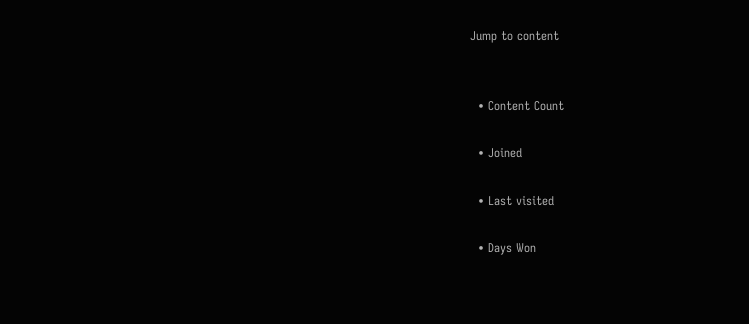Jump to content


  • Content Count

  • Joined

  • Last visited

  • Days Won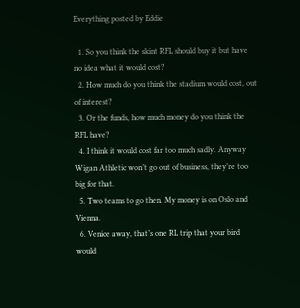Everything posted by Eddie

  1. So you think the skint RFL should buy it but have no idea what it would cost?
  2. How much do you think the stadium would cost, out of interest?
  3. Or the funds, how much money do you think the RFL have?
  4. I think it would cost far too much sadly. Anyway Wigan Athletic won’t go out of business, they’re too big for that.
  5. Two teams to go then. My money is on Oslo and Vienna.
  6. Venice away, that’s one RL trip that your bird would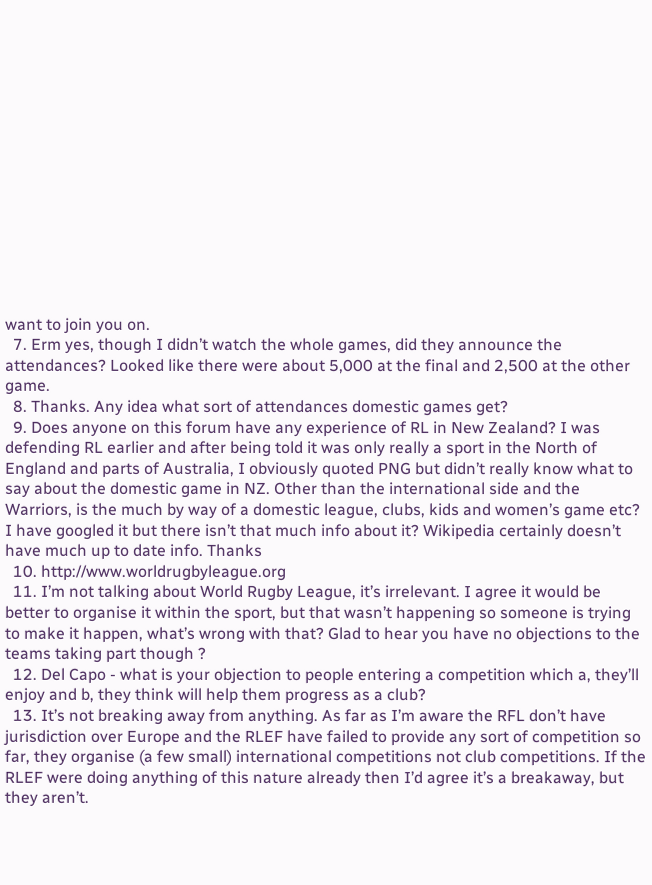want to join you on.
  7. Erm yes, though I didn’t watch the whole games, did they announce the attendances? Looked like there were about 5,000 at the final and 2,500 at the other game.
  8. Thanks. Any idea what sort of attendances domestic games get?
  9. Does anyone on this forum have any experience of RL in New Zealand? I was defending RL earlier and after being told it was only really a sport in the North of England and parts of Australia, I obviously quoted PNG but didn’t really know what to say about the domestic game in NZ. Other than the international side and the Warriors, is the much by way of a domestic league, clubs, kids and women’s game etc? I have googled it but there isn’t that much info about it? Wikipedia certainly doesn’t have much up to date info. Thanks
  10. http://www.worldrugbyleague.org
  11. I’m not talking about World Rugby League, it’s irrelevant. I agree it would be better to organise it within the sport, but that wasn’t happening so someone is trying to make it happen, what’s wrong with that? Glad to hear you have no objections to the teams taking part though ?
  12. Del Capo - what is your objection to people entering a competition which a, they’ll enjoy and b, they think will help them progress as a club?
  13. It’s not breaking away from anything. As far as I’m aware the RFL don’t have jurisdiction over Europe and the RLEF have failed to provide any sort of competition so far, they organise (a few small) international competitions not club competitions. If the RLEF were doing anything of this nature already then I’d agree it’s a breakaway, but they aren’t.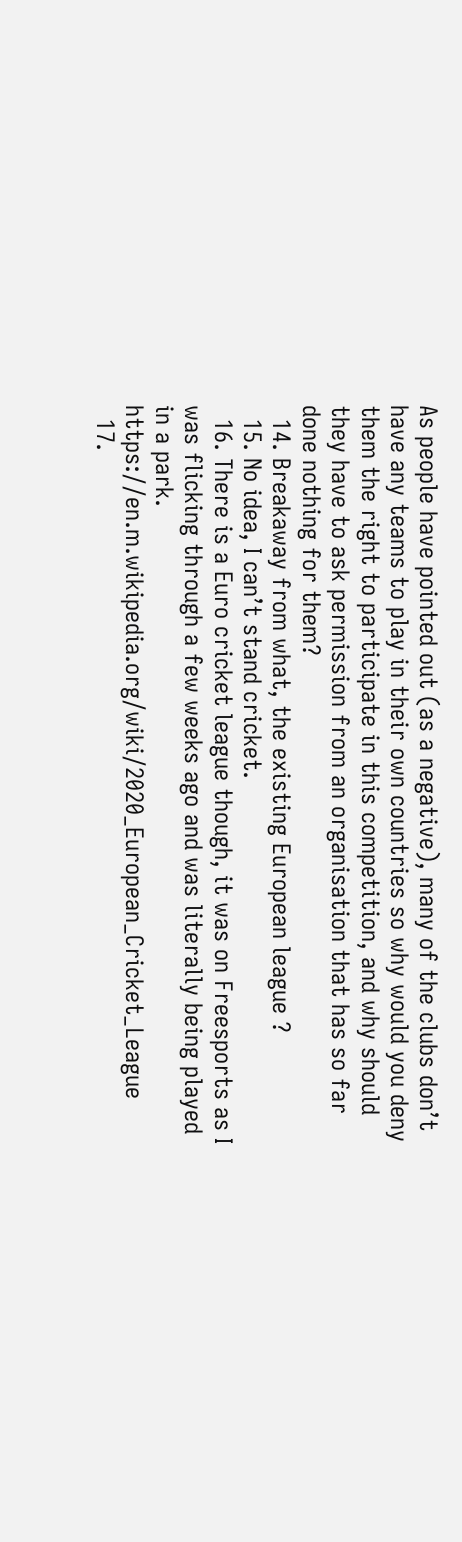As people have pointed out (as a negative), many of the clubs don’t have any teams to play in their own countries so why would you deny them the right to participate in this competition, and why should they have to ask permission from an organisation that has so far done nothing for them?
  14. Breakaway from what, the existing European league ?
  15. No idea, I can’t stand cricket.
  16. There is a Euro cricket league though, it was on Freesports as I was flicking through a few weeks ago and was literally being played in a park. https://en.m.wikipedia.org/wiki/2020_European_Cricket_League
  17.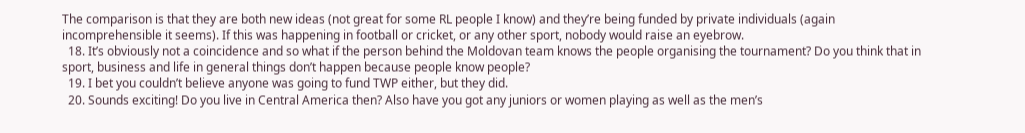The comparison is that they are both new ideas (not great for some RL people I know) and they’re being funded by private individuals (again incomprehensible it seems). If this was happening in football or cricket, or any other sport, nobody would raise an eyebrow.
  18. It’s obviously not a coincidence and so what if the person behind the Moldovan team knows the people organising the tournament? Do you think that in sport, business and life in general things don’t happen because people know people?
  19. I bet you couldn’t believe anyone was going to fund TWP either, but they did.
  20. Sounds exciting! Do you live in Central America then? Also have you got any juniors or women playing as well as the men’s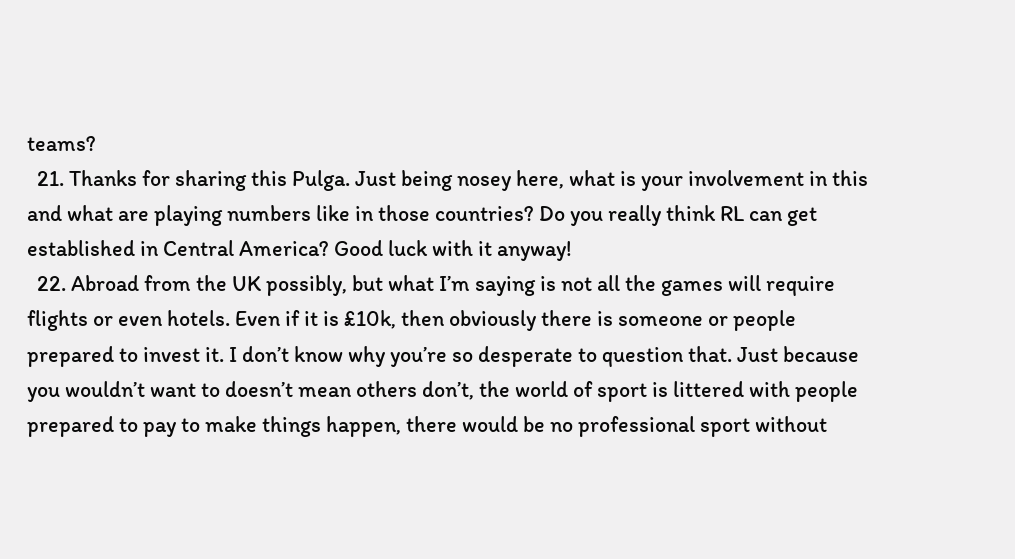teams?
  21. Thanks for sharing this Pulga. Just being nosey here, what is your involvement in this and what are playing numbers like in those countries? Do you really think RL can get established in Central America? Good luck with it anyway!
  22. Abroad from the UK possibly, but what I’m saying is not all the games will require flights or even hotels. Even if it is £10k, then obviously there is someone or people prepared to invest it. I don’t know why you’re so desperate to question that. Just because you wouldn’t want to doesn’t mean others don’t, the world of sport is littered with people prepared to pay to make things happen, there would be no professional sport without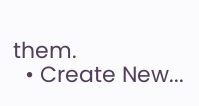them.
  • Create New...